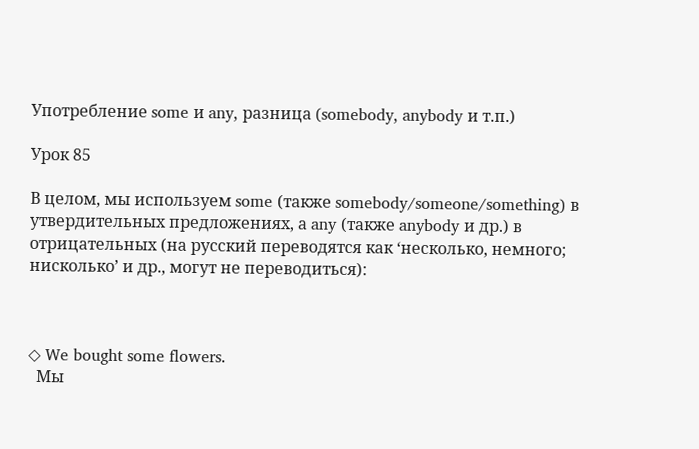Употребление some и any, разница (somebody, anybody и т.п.)

Урок 85

В целом, мы используем some (также somebody/someone/something) в утвердительных предложениях, а any (также anybody и др.) в отрицательных (на русский переводятся как ‘несколько, немного; нисколько’ и др., могут не переводиться):



◇ We bought some flowers.
  Мы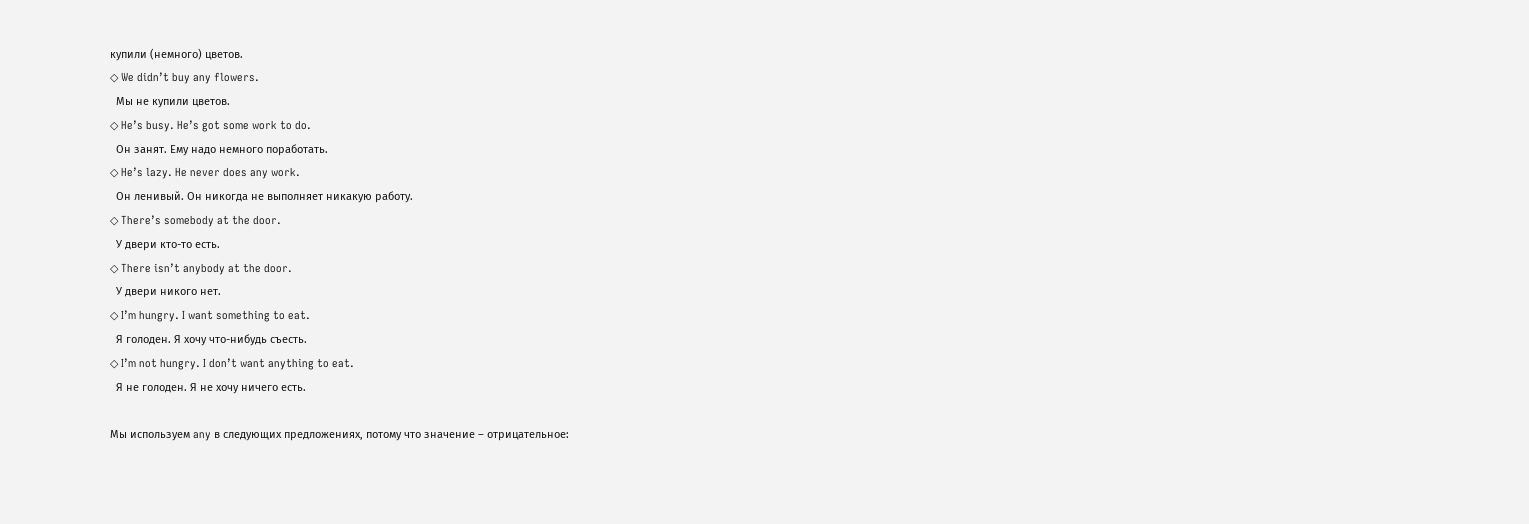купили (немного) цветов.
◇ We didn’t buy any flowers.
  Мы не купили цветов.
◇ He’s busy. He’s got some work to do.
  Он занят. Ему надо немного поработать.
◇ He’s lazy. He never does any work.
  Он ленивый. Он никогда не выполняет никакую работу.
◇ There’s somebody at the door.
  У двери кто-то есть.
◇ There isn’t anybody at the door.
  У двери никого нет.
◇ I’m hungry. I want something to eat.
  Я голоден. Я хочу что-нибудь съесть.
◇ I’m not hungry. I don’t want anything to eat.
  Я не голоден. Я не хочу ничего есть.

Мы используем any в следующих предложениях, потому что значение – отрицательное: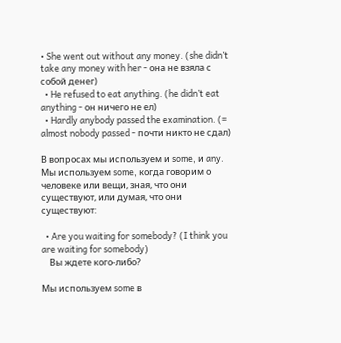• She went out without any money. (she didn’t take any money with her - она не взяла с собой денег)
  • He refused to eat anything. (he didn’t eat anything - он ничего не ел)
  • Hardly anybody passed the examination. (= almost nobody passed - почти никто не сдал)

В вопросах мы используем и some, и any. Мы используем some, когда говорим о человеке или вещи, зная, что они существуют, или думая, что они существуют:

  • Are you waiting for somebody? (I think you are waiting for somebody)
    Вы ждете кого-либо?

Мы используем some в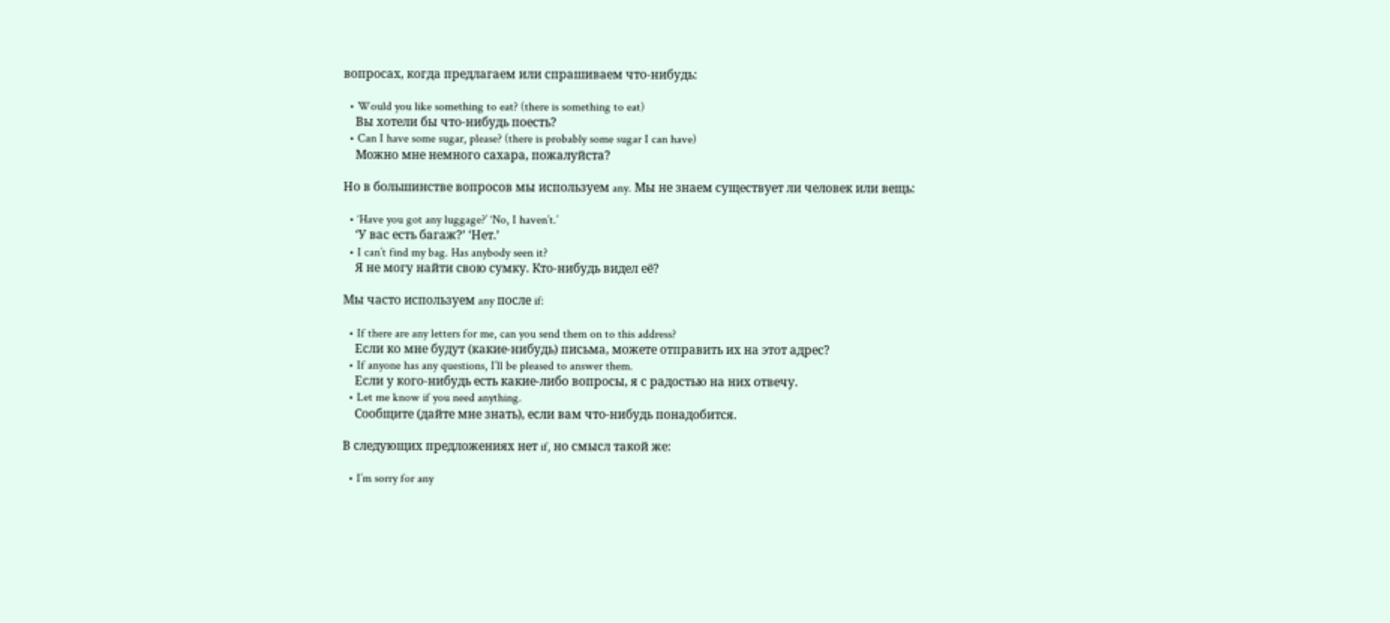вопросах, когда предлагаем или спрашиваем что-нибудь:

  • Would you like something to eat? (there is something to eat)
    Вы хотели бы что-нибудь поесть?
  • Can I have some sugar, please? (there is probably some sugar I can have)
    Можно мне немного сахара, пожалуйста?

Но в большинстве вопросов мы используем any. Мы не знаем существует ли человек или вещь:

  • ‘Have you got any luggage?’ ‘No, I haven’t.’
    ‘У вас есть багаж?’ ‘Нет.’
  • I can’t find my bag. Has anybody seen it?
    Я не могу найти свою сумку. Кто-нибудь видел её?

Мы часто используем any после if:

  • If there are any letters for me, can you send them on to this address?
    Если ко мне будут (какие-нибудь) письма, можете отправить их на этот адрес?
  • If anyone has any questions, I’ll be pleased to answer them.
    Если у кого-нибудь есть какие-либо вопросы, я с радостью на них отвечу.
  • Let me know if you need anything.
    Сообщите (дайте мне знать), если вам что-нибудь понадобится.

В следующих предложениях нет if, но смысл такой же:

  • I’m sorry for any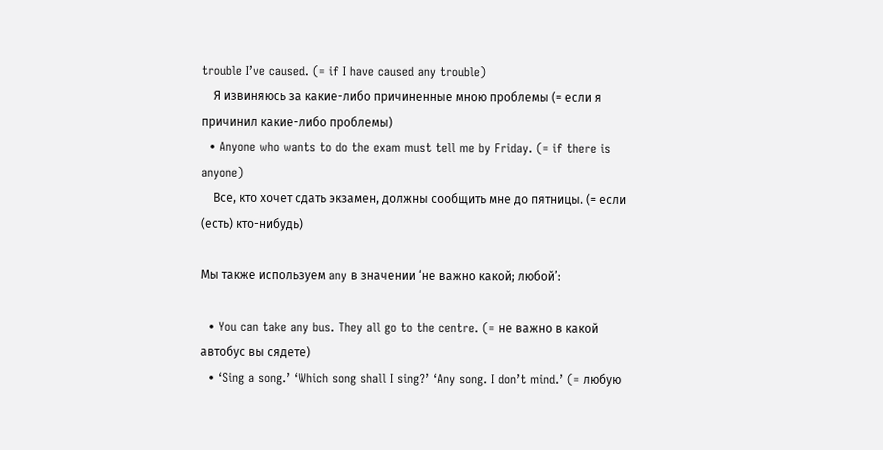trouble I’ve caused. (= if I have caused any trouble)
    Я извиняюсь за какие-либо причиненные мною проблемы (= если я причинил какие-либо проблемы)
  • Anyone who wants to do the exam must tell me by Friday. (= if there is anyone)
    Все, кто хочет сдать экзамен, должны сообщить мне до пятницы. (= если (есть) кто-нибудь)

Мы также используем any в значении ‘не важно какой; любой’:

  • You can take any bus. They all go to the centre. (= не важно в какой автобус вы сядете)
  • ‘Sing a song.’ ‘Which song shall I sing?’ ‘Any song. I don’t mind.’ (= любую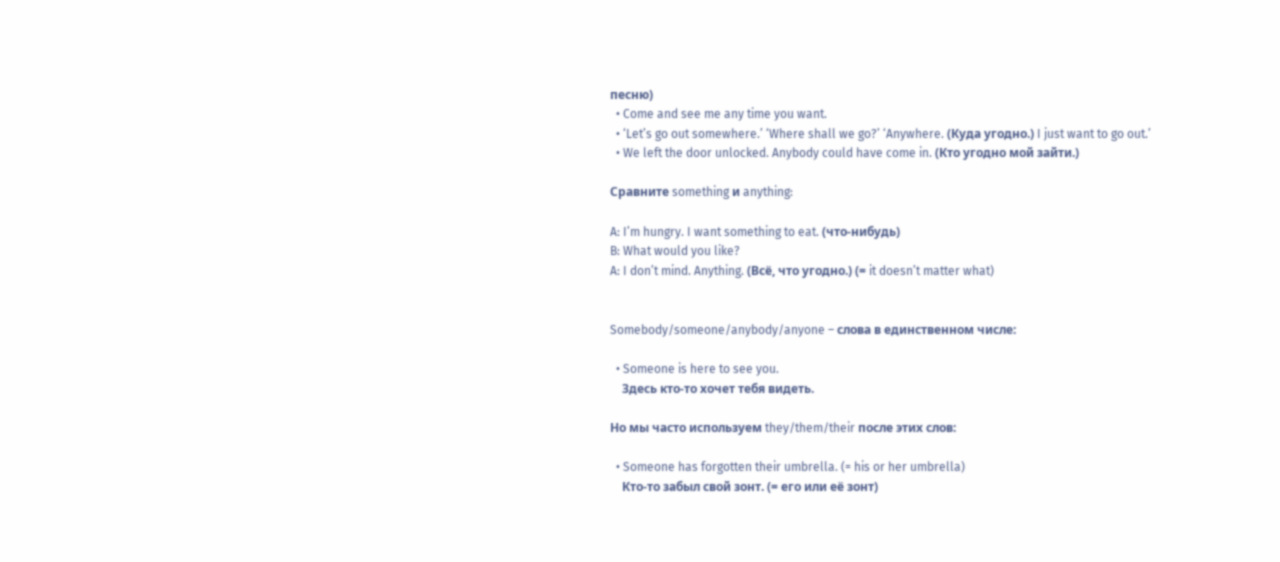песню)
  • Come and see me any time you want.
  • ‘Let’s go out somewhere.’ ‘Where shall we go?’ ‘Anywhere. (Куда угодно.) I just want to go out.’
  • We left the door unlocked. Anybody could have come in. (Кто угодно мой зайти.)

Сравните something и anything:

A: I’m hungry. I want something to eat. (что-нибудь)
B: What would you like?
A: I don’t mind. Anything. (Всё, что угодно.) (= it doesn’t matter what)


Somebody/someone/anybody/anyone – слова в единственном числе:

  • Someone is here to see you.
    Здесь кто-то хочет тебя видеть.

Но мы часто используем they/them/their после этих слов:

  • Someone has forgotten their umbrella. (= his or her umbrella)
    Кто-то забыл свой зонт. (= его или её зонт)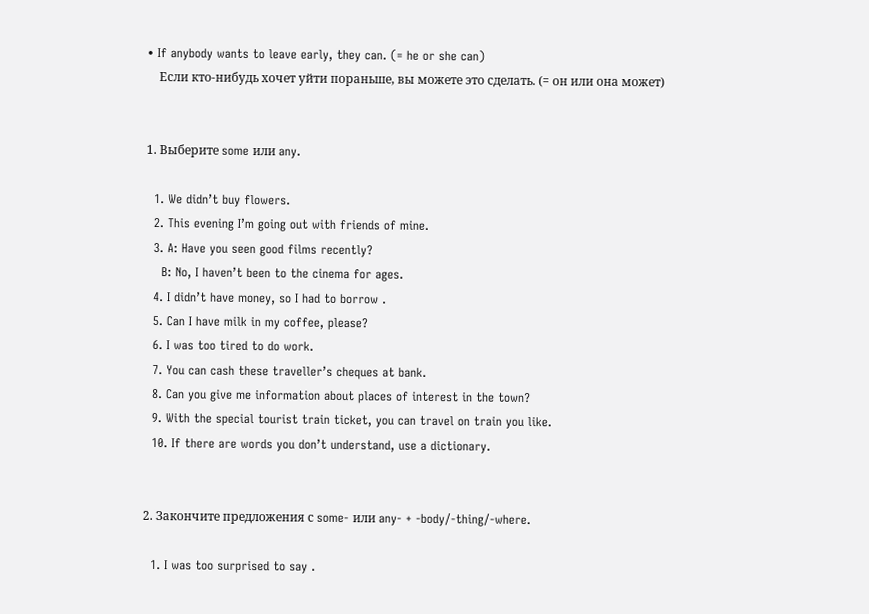• If anybody wants to leave early, they can. (= he or she can)
    Если кто-нибудь хочет уйти пораньше, вы можете это сделать. (= он или она может)


1. Выберите some или any.

  1. We didn’t buy flowers.
  2. This evening I’m going out with friends of mine.
  3. A: Have you seen good films recently?
    B: No, I haven’t been to the cinema for ages.
  4. I didn’t have money, so I had to borrow .
  5. Can I have milk in my coffee, please?
  6. I was too tired to do work.
  7. You can cash these traveller’s cheques at bank.
  8. Can you give me information about places of interest in the town?
  9. With the special tourist train ticket, you can travel on train you like.
  10. If there are words you don’t understand, use a dictionary.


2. Закончите предложения с some- или any- + -body/-thing/-where.

  1. I was too surprised to say .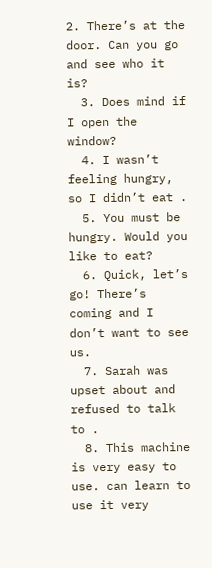2. There’s at the door. Can you go and see who it is?
  3. Does mind if I open the window?
  4. I wasn’t feeling hungry, so I didn’t eat .
  5. You must be hungry. Would you like to eat?
  6. Quick, let’s go! There’s coming and I don’t want to see us.
  7. Sarah was upset about and refused to talk to .
  8. This machine is very easy to use. can learn to use it very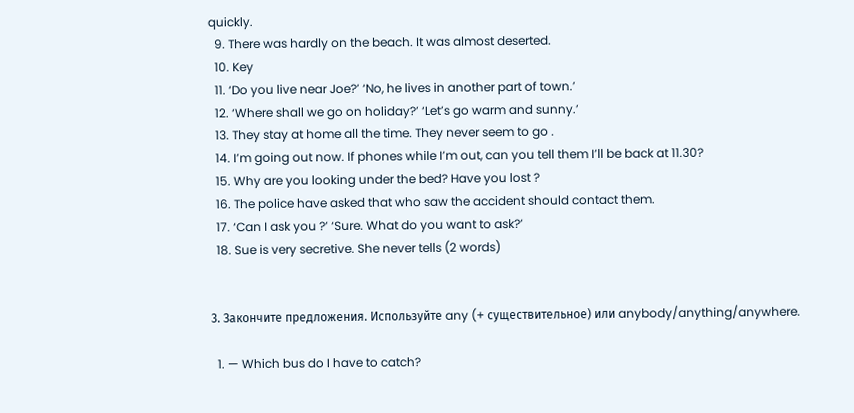quickly.
  9. There was hardly on the beach. It was almost deserted.
  10. Key
  11. ‘Do you live near Joe?’ ‘No, he lives in another part of town.’
  12. ‘Where shall we go on holiday?’ ‘Let’s go warm and sunny.’
  13. They stay at home all the time. They never seem to go .
  14. I’m going out now. If phones while I’m out, can you tell them I’ll be back at 11.30?
  15. Why are you looking under the bed? Have you lost ?
  16. The police have asked that who saw the accident should contact them.
  17. ‘Can I ask you ?’ ‘Sure. What do you want to ask?’
  18. Sue is very secretive. She never tells (2 words)


3. Закончите предложения. Используйте any (+ существительное) или anybody/anything/anywhere.

  1. — Which bus do I have to catch?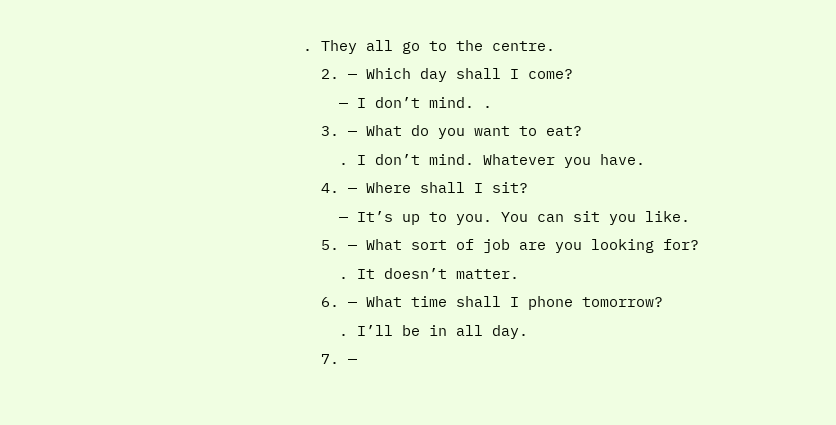. They all go to the centre.
  2. — Which day shall I come?
    — I don’t mind. .
  3. — What do you want to eat?
    . I don’t mind. Whatever you have.
  4. — Where shall I sit?
    — It’s up to you. You can sit you like.
  5. — What sort of job are you looking for?
    . It doesn’t matter.
  6. — What time shall I phone tomorrow?
    . I’ll be in all day.
  7. —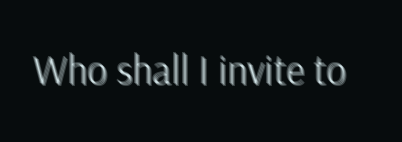Who shall I invite to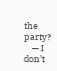the party?
    — I don’t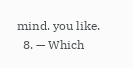mind. you like.
  8. — Which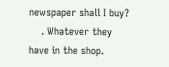newspaper shall I buy?
    . Whatever they have in the shop.